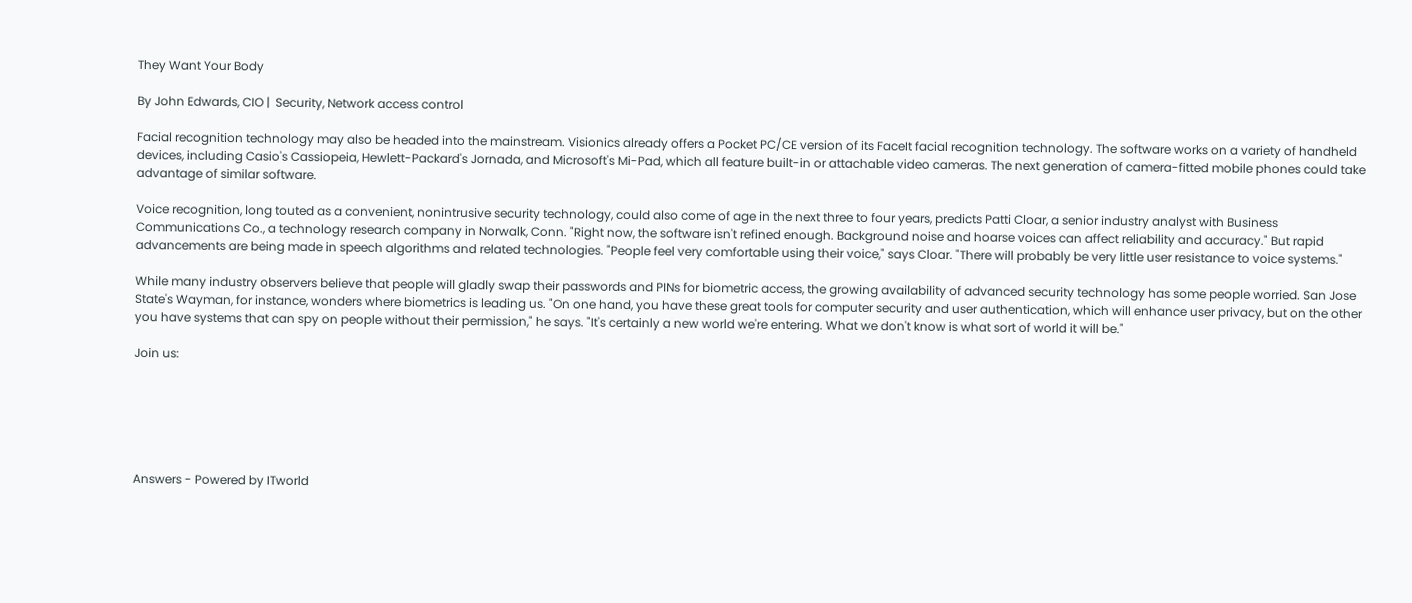They Want Your Body

By John Edwards, CIO |  Security, Network access control

Facial recognition technology may also be headed into the mainstream. Visionics already offers a Pocket PC/CE version of its FaceIt facial recognition technology. The software works on a variety of handheld devices, including Casio's Cassiopeia, Hewlett-Packard's Jornada, and Microsoft's Mi-Pad, which all feature built-in or attachable video cameras. The next generation of camera-fitted mobile phones could take advantage of similar software.

Voice recognition, long touted as a convenient, nonintrusive security technology, could also come of age in the next three to four years, predicts Patti Cloar, a senior industry analyst with Business Communications Co., a technology research company in Norwalk, Conn. "Right now, the software isn't refined enough. Background noise and hoarse voices can affect reliability and accuracy." But rapid advancements are being made in speech algorithms and related technologies. "People feel very comfortable using their voice," says Cloar. "There will probably be very little user resistance to voice systems."

While many industry observers believe that people will gladly swap their passwords and PINs for biometric access, the growing availability of advanced security technology has some people worried. San Jose State's Wayman, for instance, wonders where biometrics is leading us. "On one hand, you have these great tools for computer security and user authentication, which will enhance user privacy, but on the other you have systems that can spy on people without their permission," he says. "It's certainly a new world we're entering. What we don't know is what sort of world it will be."

Join us:






Answers - Powered by ITworld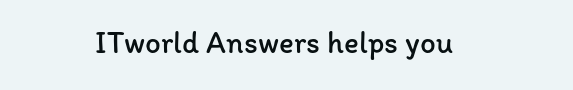ITworld Answers helps you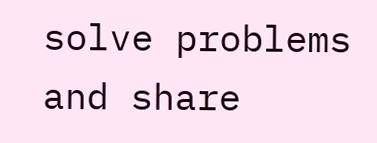solve problems and share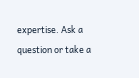expertise. Ask a question or take a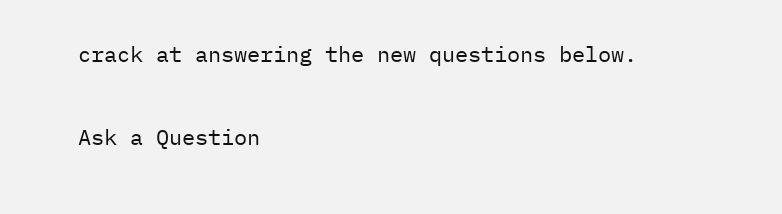crack at answering the new questions below.

Ask a Question